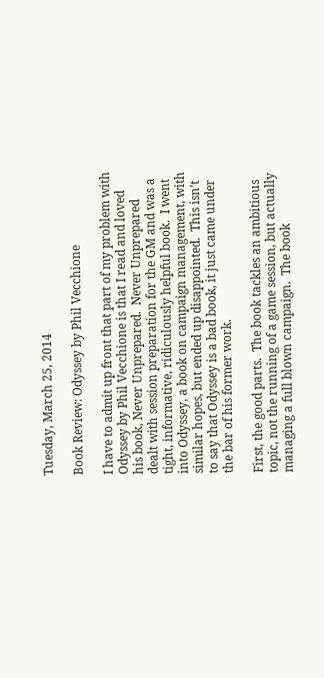Tuesday, March 25, 2014

Book Review: Odyssey by Phil Vecchione

I have to admit up front that part of my problem with Odyssey by Phil Vecchione is that I read and loved his book, Never Unprepared.  Never Unprepared dealt with session preparation for the GM and was a tight, informative, ridiculously helpful book.  I went into Odyssey, a book on campaign management, with similar hopes, but ended up disappointed.  This isn’t to say that Odyssey is a bad book, it just came under the bar of his former work.

First, the good parts.  The book tackles an ambitious topic, not the running of a game session, but actually managing a full blown campaign.  The book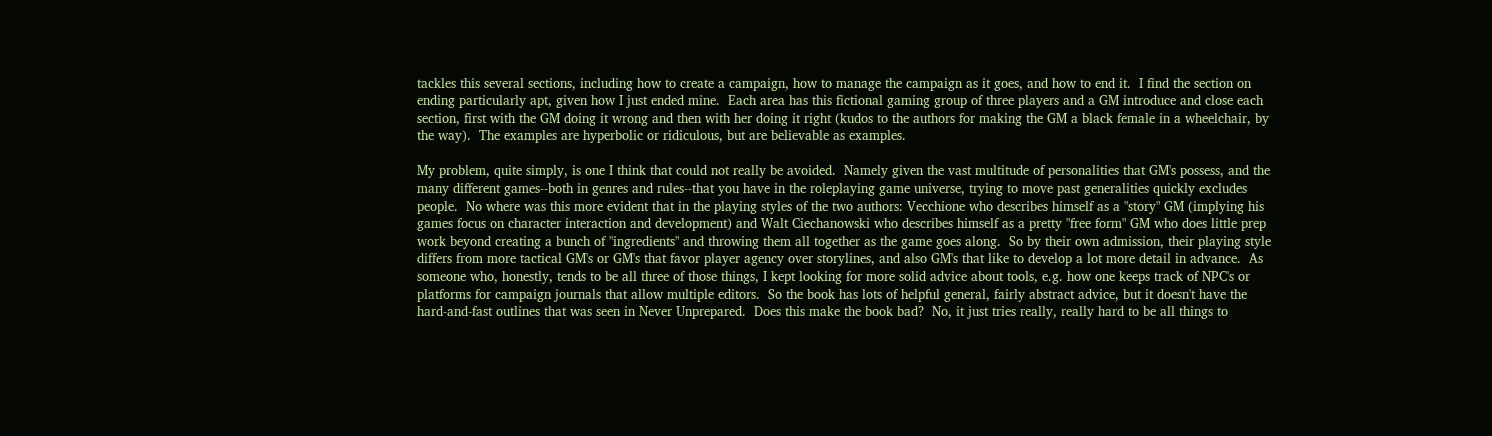tackles this several sections, including how to create a campaign, how to manage the campaign as it goes, and how to end it.  I find the section on ending particularly apt, given how I just ended mine.  Each area has this fictional gaming group of three players and a GM introduce and close each section, first with the GM doing it wrong and then with her doing it right (kudos to the authors for making the GM a black female in a wheelchair, by the way).  The examples are hyperbolic or ridiculous, but are believable as examples.

My problem, quite simply, is one I think that could not really be avoided.  Namely given the vast multitude of personalities that GM's possess, and the many different games--both in genres and rules--that you have in the roleplaying game universe, trying to move past generalities quickly excludes people.  No where was this more evident that in the playing styles of the two authors: Vecchione who describes himself as a "story" GM (implying his games focus on character interaction and development) and Walt Ciechanowski who describes himself as a pretty "free form" GM who does little prep work beyond creating a bunch of "ingredients" and throwing them all together as the game goes along.  So by their own admission, their playing style differs from more tactical GM's or GM's that favor player agency over storylines, and also GM's that like to develop a lot more detail in advance.  As someone who, honestly, tends to be all three of those things, I kept looking for more solid advice about tools, e.g. how one keeps track of NPC's or platforms for campaign journals that allow multiple editors.  So the book has lots of helpful general, fairly abstract advice, but it doesn't have the hard-and-fast outlines that was seen in Never Unprepared.  Does this make the book bad?  No, it just tries really, really hard to be all things to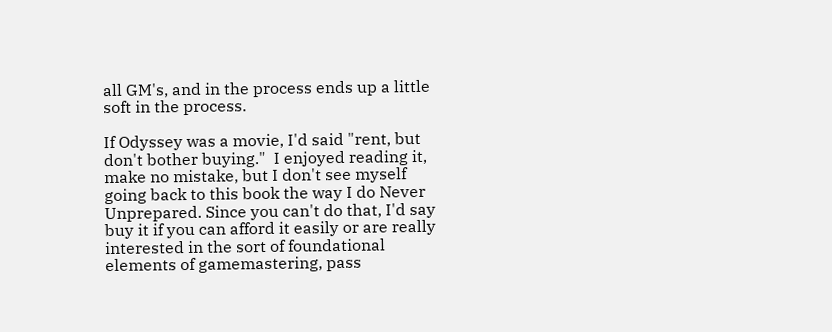all GM's, and in the process ends up a little soft in the process.

If Odyssey was a movie, I'd said "rent, but don't bother buying."  I enjoyed reading it, make no mistake, but I don't see myself going back to this book the way I do Never Unprepared. Since you can't do that, I'd say buy it if you can afford it easily or are really interested in the sort of foundational elements of gamemastering, pass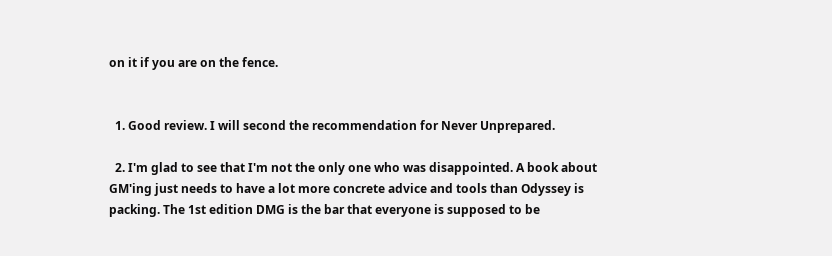on it if you are on the fence.


  1. Good review. I will second the recommendation for Never Unprepared.

  2. I'm glad to see that I'm not the only one who was disappointed. A book about GM'ing just needs to have a lot more concrete advice and tools than Odyssey is packing. The 1st edition DMG is the bar that everyone is supposed to be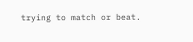trying to match or beat.